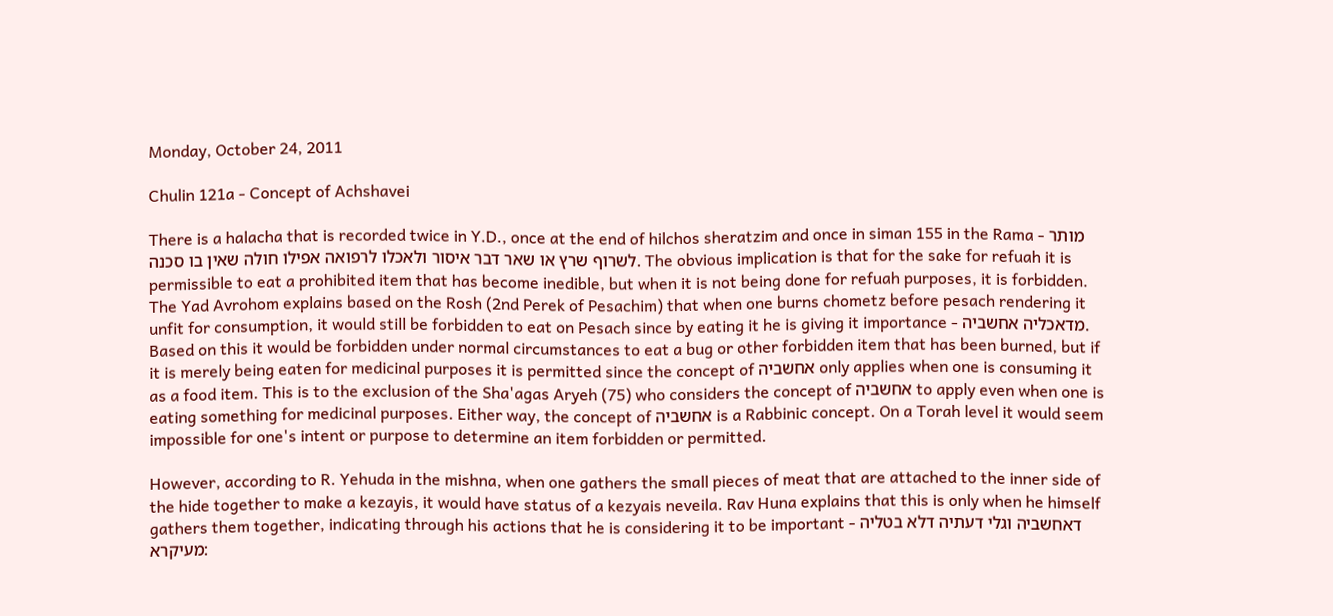Monday, October 24, 2011

Chulin 121a - Concept of Achshavei

There is a halacha that is recorded twice in Y.D., once at the end of hilchos sheratzim and once in siman 155 in the Rama - מותר לשרוף שרץ או שאר דבר איסור ולאכלו לרפואה אפילו חולה שאין בו סכנה. The obvious implication is that for the sake for refuah it is permissible to eat a prohibited item that has become inedible, but when it is not being done for refuah purposes, it is forbidden. The Yad Avrohom explains based on the Rosh (2nd Perek of Pesachim) that when one burns chometz before pesach rendering it unfit for consumption, it would still be forbidden to eat on Pesach since by eating it he is giving it importance - מדאכליה אחשביה. Based on this it would be forbidden under normal circumstances to eat a bug or other forbidden item that has been burned, but if it is merely being eaten for medicinal purposes it is permitted since the concept of אחשביה only applies when one is consuming it as a food item. This is to the exclusion of the Sha'agas Aryeh (75) who considers the concept of אחשביה to apply even when one is eating something for medicinal purposes. Either way, the concept of אחשביה is a Rabbinic concept. On a Torah level it would seem impossible for one's intent or purpose to determine an item forbidden or permitted.

However, according to R. Yehuda in the mishna, when one gathers the small pieces of meat that are attached to the inner side of the hide together to make a kezayis, it would have status of a kezyais neveila. Rav Huna explains that this is only when he himself gathers them together, indicating through his actions that he is considering it to be important - דאחשביה וגלי דעתיה דלא בטליה מעיקרא: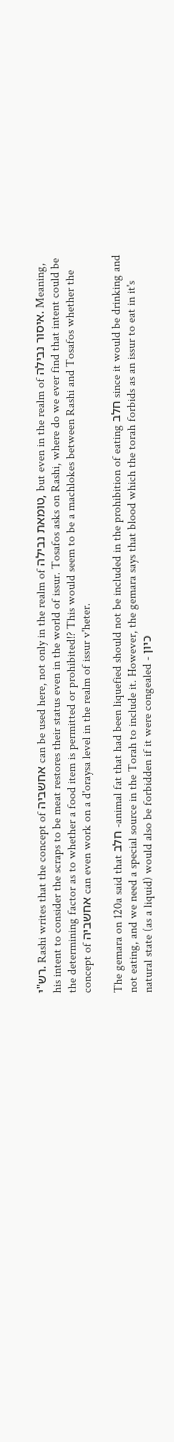רש"י. Rashi writes that the concept of אחשביה can be used here, not only in the realm of טומאת נבילה, but even in the realm of איסור נבילה. Meaning, his intent to consider the scraps to be meat restores their status even in the world of issur. Tosafos asks on Rashi, where do we ever find that intent could be the determining factor as to whether a food item is permitted or prohibited!? This would seem to be a machlokes between Rashi and Tosafos whether the concept of אחשביה can even work on a d'oraysa level in the realm of issur v'heter.

The gemara on 120a said that חלב -animal fat that had been liquefied should not be included in the prohibition of eating חלב since it would be drinking and not eating, and we need a special source in the Torah to include it. However, the gemara says that blood which the torah forbids as an issur to eat in it's natural state (as a liquid) would also be forbidden if it were congealed - כיון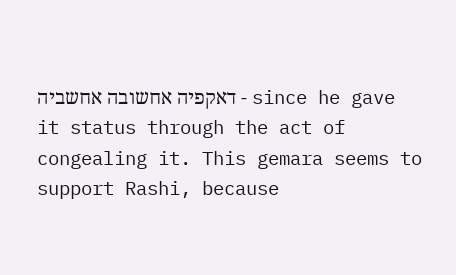דאקפיה אחשובה אחשביה - since he gave it status through the act of congealing it. This gemara seems to support Rashi, because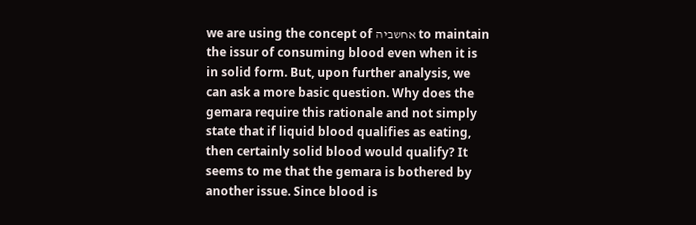we are using the concept of אחשביה to maintain the issur of consuming blood even when it is in solid form. But, upon further analysis, we can ask a more basic question. Why does the gemara require this rationale and not simply state that if liquid blood qualifies as eating, then certainly solid blood would qualify? It seems to me that the gemara is bothered by another issue. Since blood is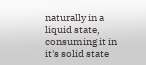naturally in a liquid state, consuming it in it's solid state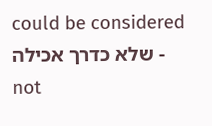could be considered שלא כדרך אכילה - not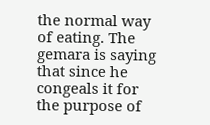the normal way of eating. The gemara is saying that since he congeals it for the purpose of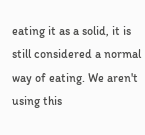eating it as a solid, it is still considered a normal way of eating. We aren't using this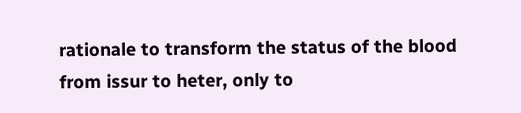rationale to transform the status of the blood from issur to heter, only to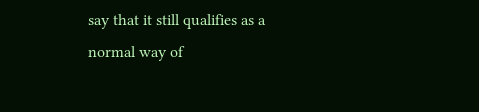say that it still qualifies as a normal way of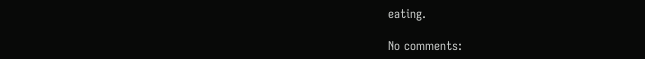eating.

No comments: